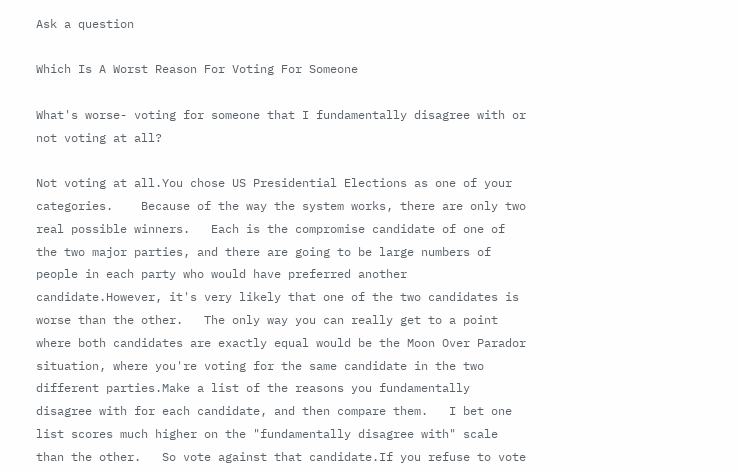Ask a question

Which Is A Worst Reason For Voting For Someone

What's worse- voting for someone that I fundamentally disagree with or not voting at all?

Not voting at all.You chose US Presidential Elections as one of your categories.    Because of the way the system works, there are only two real possible winners.   Each is the compromise candidate of one of the two major parties, and there are going to be large numbers of people in each party who would have preferred another candidate.However, it's very likely that one of the two candidates is worse than the other.   The only way you can really get to a point where both candidates are exactly equal would be the Moon Over Parador situation, where you're voting for the same candidate in the two different parties.Make a list of the reasons you fundamentally disagree with for each candidate, and then compare them.   I bet one list scores much higher on the "fundamentally disagree with" scale than the other.   So vote against that candidate.If you refuse to vote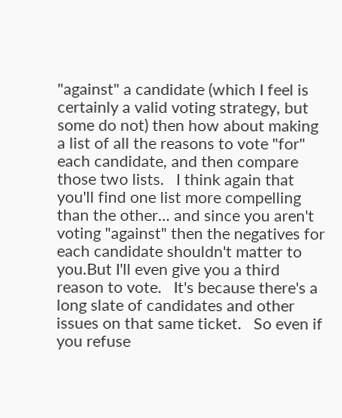"against" a candidate (which I feel is certainly a valid voting strategy, but some do not) then how about making a list of all the reasons to vote "for" each candidate, and then compare those two lists.   I think again that you'll find one list more compelling than the other... and since you aren't voting "against" then the negatives for each candidate shouldn't matter to you.But I'll even give you a third reason to vote.   It's because there's a long slate of candidates and other issues on that same ticket.   So even if you refuse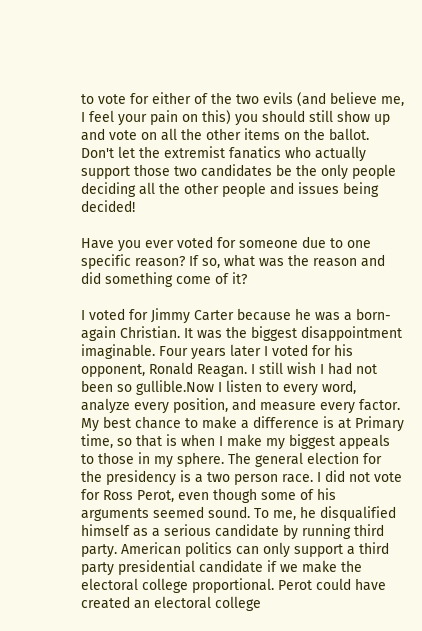to vote for either of the two evils (and believe me, I feel your pain on this) you should still show up and vote on all the other items on the ballot.   Don't let the extremist fanatics who actually support those two candidates be the only people deciding all the other people and issues being decided!

Have you ever voted for someone due to one specific reason? If so, what was the reason and did something come of it?

I voted for Jimmy Carter because he was a born-again Christian. It was the biggest disappointment imaginable. Four years later I voted for his opponent, Ronald Reagan. I still wish I had not been so gullible.Now I listen to every word, analyze every position, and measure every factor. My best chance to make a difference is at Primary time, so that is when I make my biggest appeals to those in my sphere. The general election for the presidency is a two person race. I did not vote for Ross Perot, even though some of his arguments seemed sound. To me, he disqualified himself as a serious candidate by running third party. American politics can only support a third party presidential candidate if we make the electoral college proportional. Perot could have created an electoral college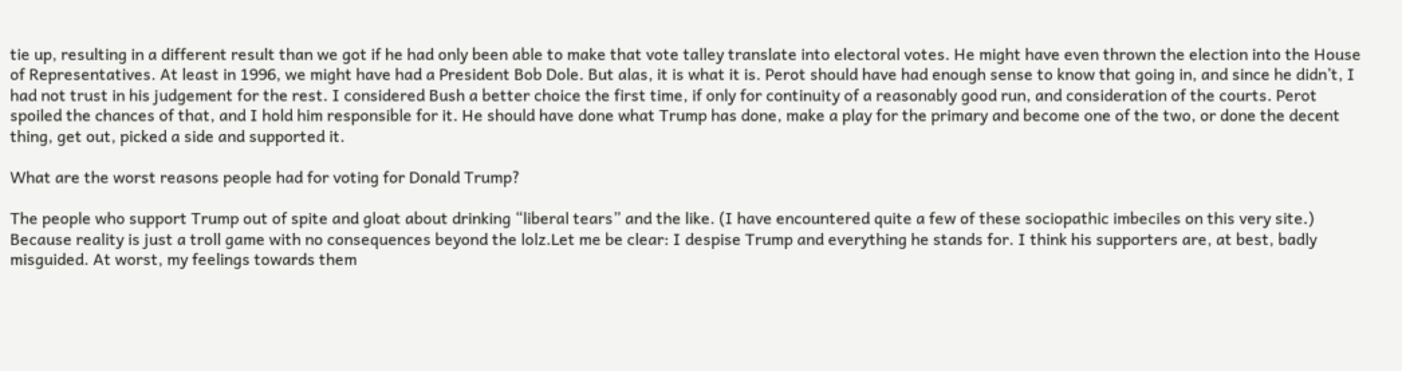tie up, resulting in a different result than we got if he had only been able to make that vote talley translate into electoral votes. He might have even thrown the election into the House of Representatives. At least in 1996, we might have had a President Bob Dole. But alas, it is what it is. Perot should have had enough sense to know that going in, and since he didn’t, I had not trust in his judgement for the rest. I considered Bush a better choice the first time, if only for continuity of a reasonably good run, and consideration of the courts. Perot spoiled the chances of that, and I hold him responsible for it. He should have done what Trump has done, make a play for the primary and become one of the two, or done the decent thing, get out, picked a side and supported it.

What are the worst reasons people had for voting for Donald Trump?

The people who support Trump out of spite and gloat about drinking “liberal tears” and the like. (I have encountered quite a few of these sociopathic imbeciles on this very site.) Because reality is just a troll game with no consequences beyond the lolz.Let me be clear: I despise Trump and everything he stands for. I think his supporters are, at best, badly misguided. At worst, my feelings towards them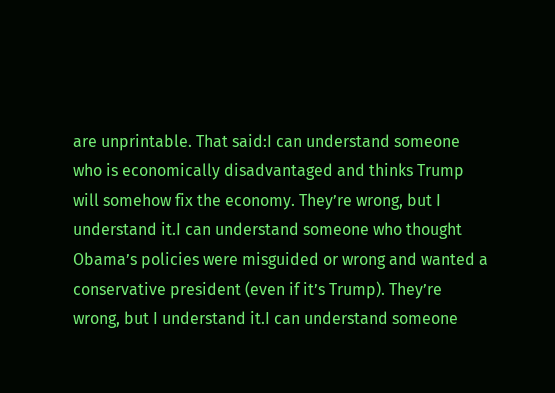are unprintable. That said:I can understand someone who is economically disadvantaged and thinks Trump will somehow fix the economy. They’re wrong, but I understand it.I can understand someone who thought Obama’s policies were misguided or wrong and wanted a conservative president (even if it’s Trump). They’re wrong, but I understand it.I can understand someone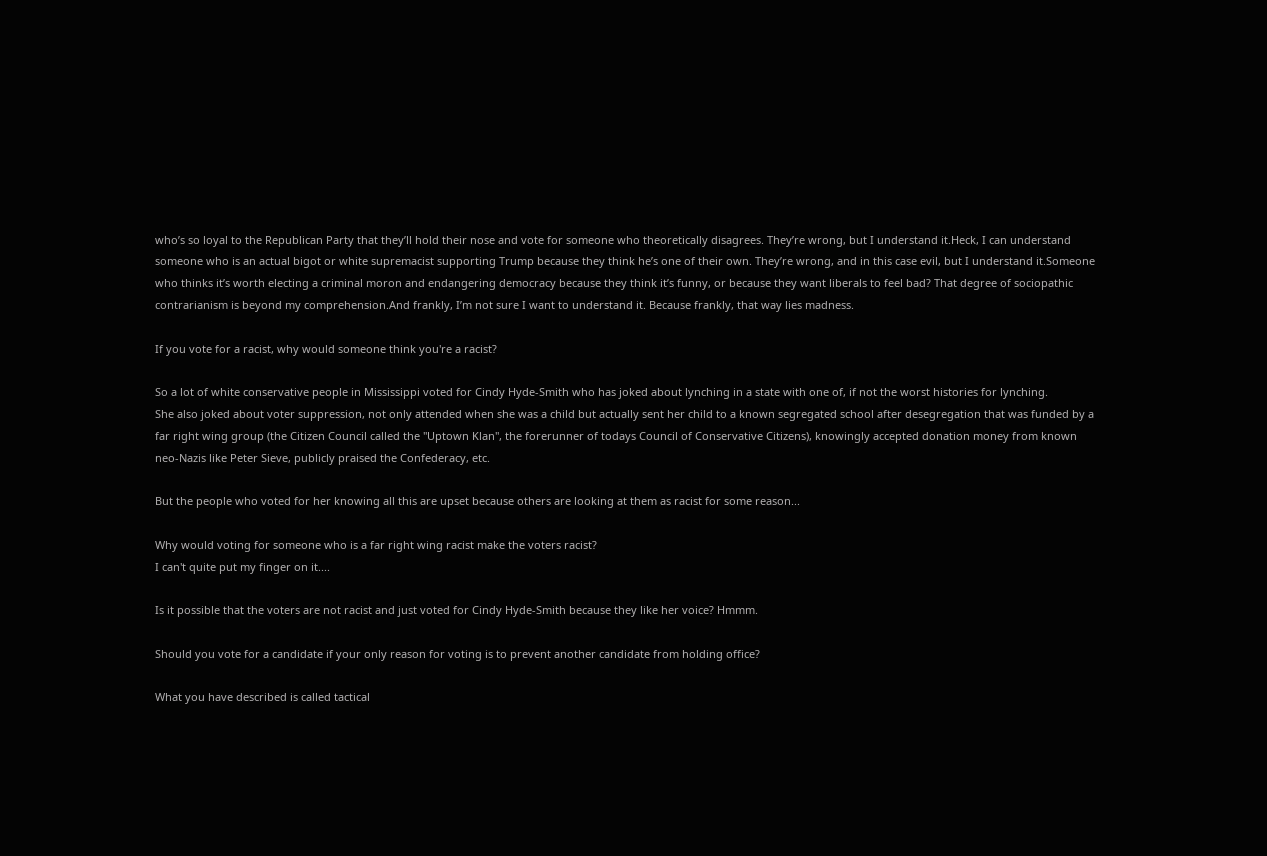who’s so loyal to the Republican Party that they’ll hold their nose and vote for someone who theoretically disagrees. They’re wrong, but I understand it.Heck, I can understand someone who is an actual bigot or white supremacist supporting Trump because they think he’s one of their own. They’re wrong, and in this case evil, but I understand it.Someone who thinks it’s worth electing a criminal moron and endangering democracy because they think it’s funny, or because they want liberals to feel bad? That degree of sociopathic contrarianism is beyond my comprehension.And frankly, I’m not sure I want to understand it. Because frankly, that way lies madness.

If you vote for a racist, why would someone think you're a racist?

So a lot of white conservative people in Mississippi voted for Cindy Hyde-Smith who has joked about lynching in a state with one of, if not the worst histories for lynching.
She also joked about voter suppression, not only attended when she was a child but actually sent her child to a known segregated school after desegregation that was funded by a far right wing group (the Citizen Council called the "Uptown Klan", the forerunner of todays Council of Conservative Citizens), knowingly accepted donation money from known neo-Nazis like Peter Sieve, publicly praised the Confederacy, etc.

But the people who voted for her knowing all this are upset because others are looking at them as racist for some reason...

Why would voting for someone who is a far right wing racist make the voters racist?
I can't quite put my finger on it....

Is it possible that the voters are not racist and just voted for Cindy Hyde-Smith because they like her voice? Hmmm.

Should you vote for a candidate if your only reason for voting is to prevent another candidate from holding office?

What you have described is called tactical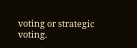voting or strategic voting.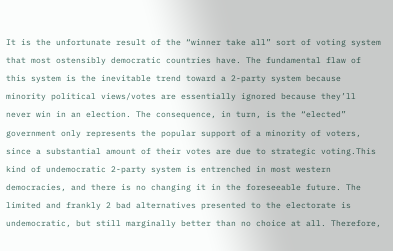It is the unfortunate result of the “winner take all” sort of voting system that most ostensibly democratic countries have. The fundamental flaw of this system is the inevitable trend toward a 2-party system because minority political views/votes are essentially ignored because they’ll never win in an election. The consequence, in turn, is the “elected” government only represents the popular support of a minority of voters, since a substantial amount of their votes are due to strategic voting.This kind of undemocratic 2-party system is entrenched in most western democracies, and there is no changing it in the foreseeable future. The limited and frankly 2 bad alternatives presented to the electorate is undemocratic, but still marginally better than no choice at all. Therefore,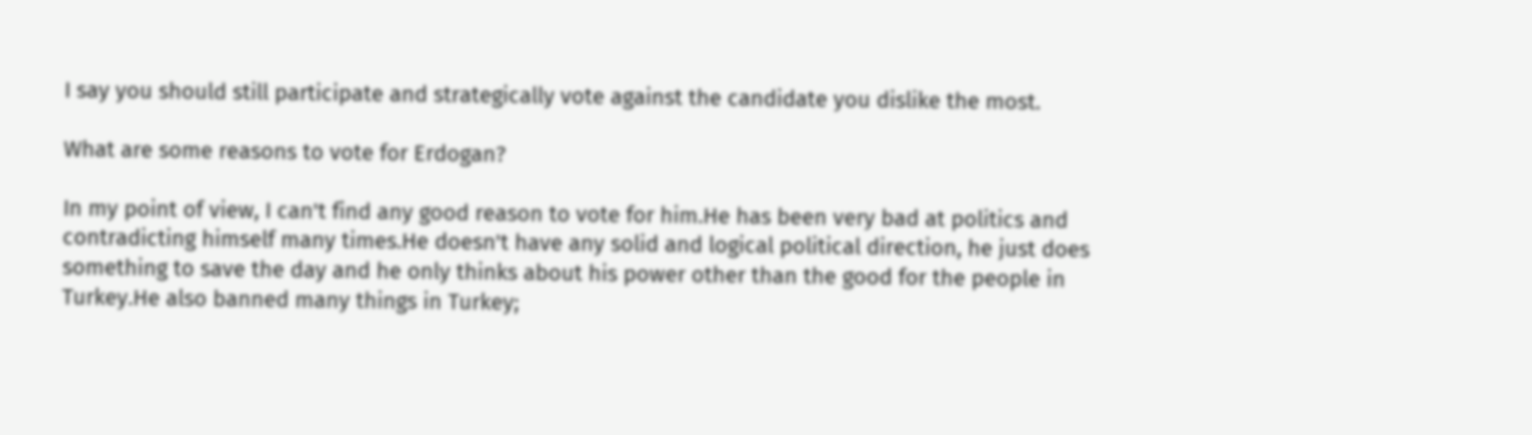I say you should still participate and strategically vote against the candidate you dislike the most.

What are some reasons to vote for Erdogan?

In my point of view, I can't find any good reason to vote for him.He has been very bad at politics and contradicting himself many times.He doesn't have any solid and logical political direction, he just does something to save the day and he only thinks about his power other than the good for the people in Turkey.He also banned many things in Turkey;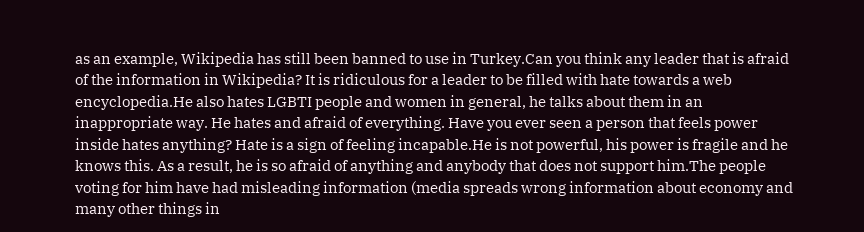as an example, Wikipedia has still been banned to use in Turkey.Can you think any leader that is afraid of the information in Wikipedia? It is ridiculous for a leader to be filled with hate towards a web encyclopedia.He also hates LGBTI people and women in general, he talks about them in an inappropriate way. He hates and afraid of everything. Have you ever seen a person that feels power inside hates anything? Hate is a sign of feeling incapable.He is not powerful, his power is fragile and he knows this. As a result, he is so afraid of anything and anybody that does not support him.The people voting for him have had misleading information (media spreads wrong information about economy and many other things in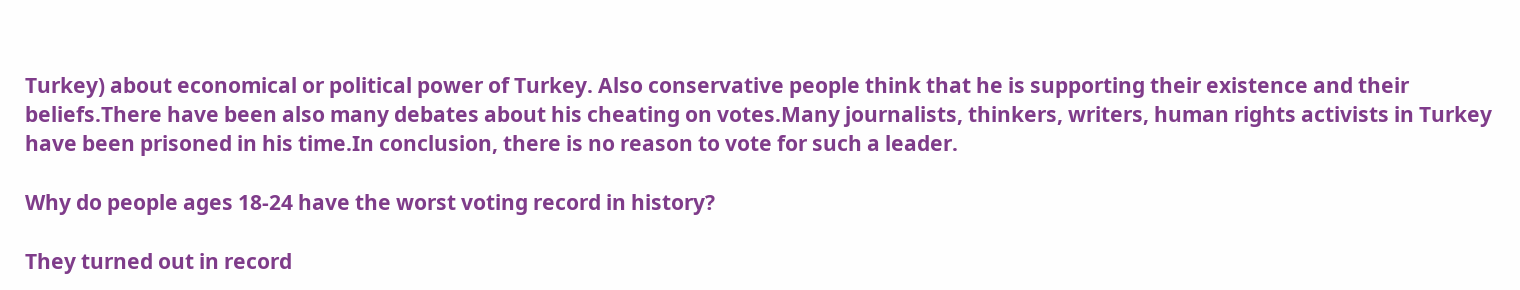Turkey) about economical or political power of Turkey. Also conservative people think that he is supporting their existence and their beliefs.There have been also many debates about his cheating on votes.Many journalists, thinkers, writers, human rights activists in Turkey have been prisoned in his time.In conclusion, there is no reason to vote for such a leader.

Why do people ages 18-24 have the worst voting record in history?

They turned out in record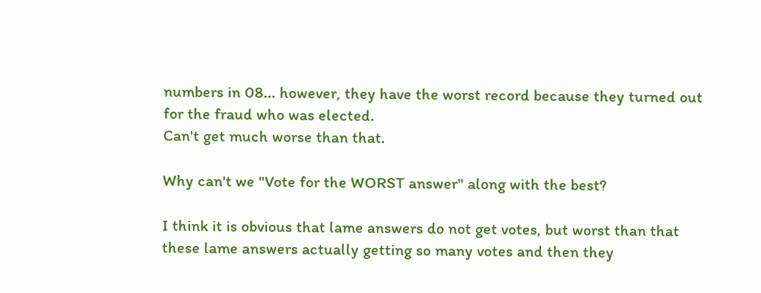numbers in 08... however, they have the worst record because they turned out for the fraud who was elected.
Can't get much worse than that.

Why can't we "Vote for the WORST answer" along with the best?

I think it is obvious that lame answers do not get votes, but worst than that these lame answers actually getting so many votes and then they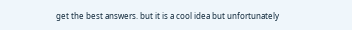get the best answers. but it is a cool idea but unfortunately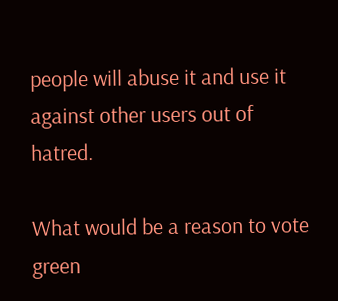people will abuse it and use it against other users out of hatred.

What would be a reason to vote green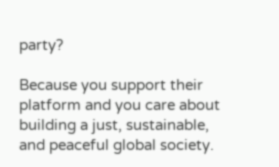party?

Because you support their platform and you care about building a just, sustainable, and peaceful global society.